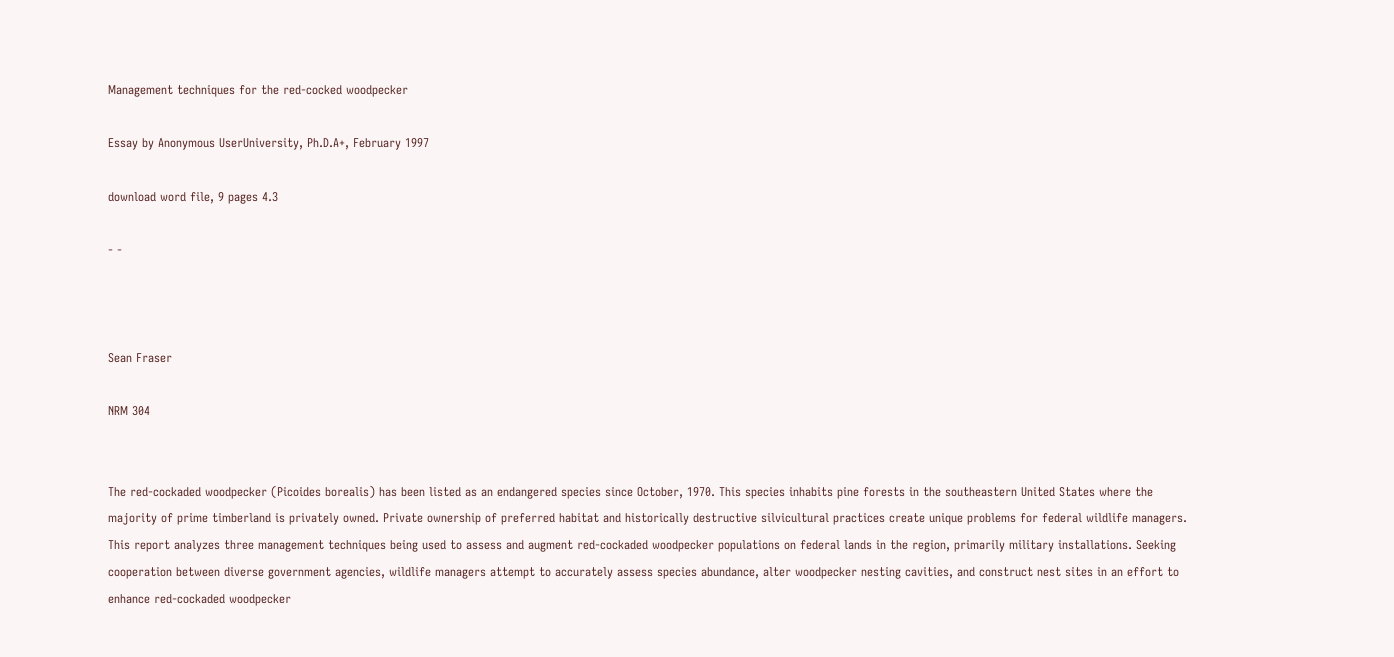Management techniques for the red-cocked woodpecker

Essay by Anonymous UserUniversity, Ph.D.A+, February 1997

download word file, 9 pages 4.3

- -



Sean Fraser

NRM 304


The red-cockaded woodpecker (Picoides borealis) has been listed as an endangered species since October, 1970. This species inhabits pine forests in the southeastern United States where the majority of prime timberland is privately owned. Private ownership of preferred habitat and historically destructive silvicultural practices create unique problems for federal wildlife managers. This report analyzes three management techniques being used to assess and augment red-cockaded woodpecker populations on federal lands in the region, primarily military installations. Seeking cooperation between diverse government agencies, wildlife managers attempt to accurately assess species abundance, alter woodpecker nesting cavities, and construct nest sites in an effort to enhance red-cockaded woodpecker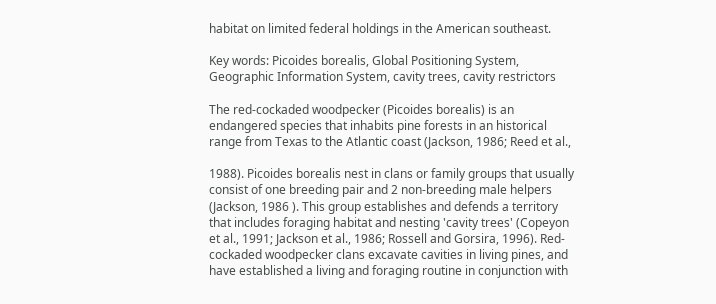habitat on limited federal holdings in the American southeast.

Key words: Picoides borealis, Global Positioning System, Geographic Information System, cavity trees, cavity restrictors

The red-cockaded woodpecker (Picoides borealis) is an endangered species that inhabits pine forests in an historical range from Texas to the Atlantic coast (Jackson, 1986; Reed et al.,

1988). Picoides borealis nest in clans or family groups that usually consist of one breeding pair and 2 non-breeding male helpers (Jackson, 1986 ). This group establishes and defends a territory that includes foraging habitat and nesting 'cavity trees' (Copeyon et al., 1991; Jackson et al., 1986; Rossell and Gorsira, 1996). Red-cockaded woodpecker clans excavate cavities in living pines, and have established a living and foraging routine in conjunction with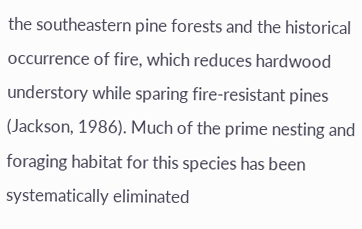the southeastern pine forests and the historical occurrence of fire, which reduces hardwood understory while sparing fire-resistant pines (Jackson, 1986). Much of the prime nesting and foraging habitat for this species has been systematically eliminated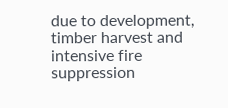due to development, timber harvest and intensive fire suppression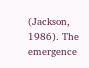(Jackson, 1986). The emergence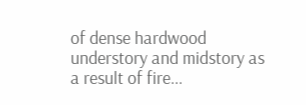of dense hardwood understory and midstory as a result of fire...